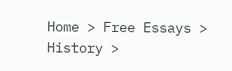Home > Free Essays > History >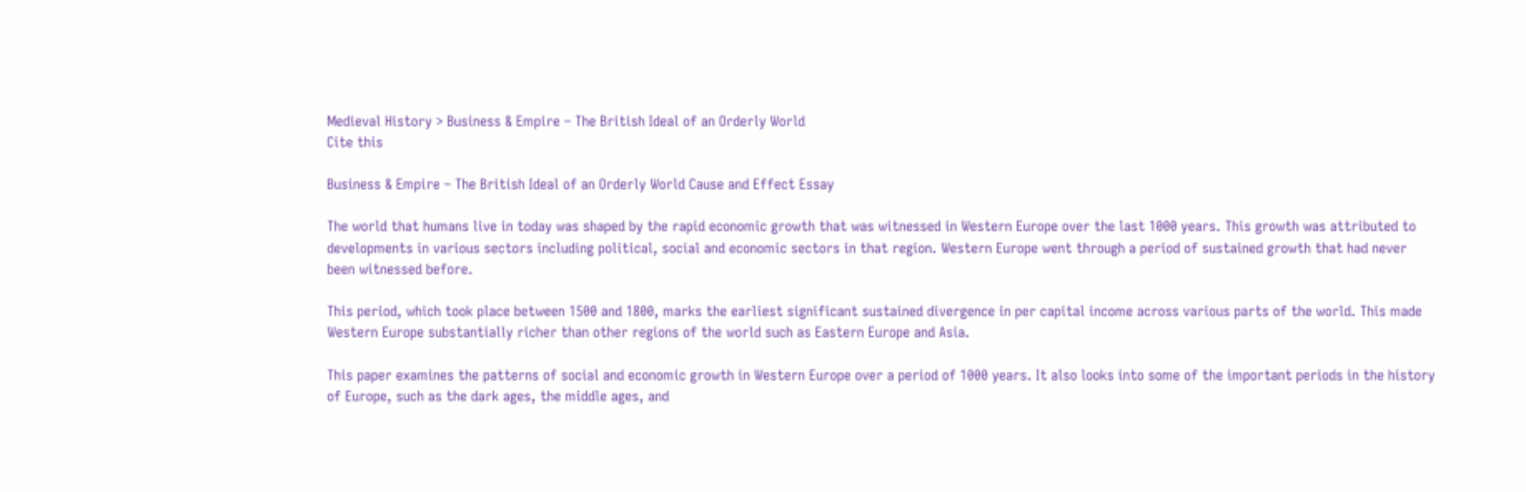Medieval History > Business & Empire – The British Ideal of an Orderly World
Cite this

Business & Empire – The British Ideal of an Orderly World Cause and Effect Essay

The world that humans live in today was shaped by the rapid economic growth that was witnessed in Western Europe over the last 1000 years. This growth was attributed to developments in various sectors including political, social and economic sectors in that region. Western Europe went through a period of sustained growth that had never been witnessed before.

This period, which took place between 1500 and 1800, marks the earliest significant sustained divergence in per capital income across various parts of the world. This made Western Europe substantially richer than other regions of the world such as Eastern Europe and Asia.

This paper examines the patterns of social and economic growth in Western Europe over a period of 1000 years. It also looks into some of the important periods in the history of Europe, such as the dark ages, the middle ages, and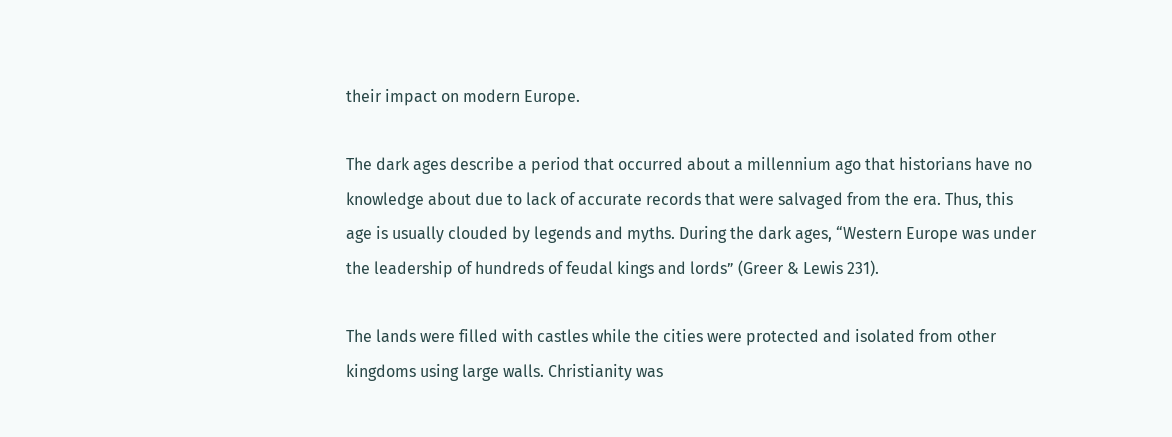their impact on modern Europe.

The dark ages describe a period that occurred about a millennium ago that historians have no knowledge about due to lack of accurate records that were salvaged from the era. Thus, this age is usually clouded by legends and myths. During the dark ages, “Western Europe was under the leadership of hundreds of feudal kings and lords” (Greer & Lewis 231).

The lands were filled with castles while the cities were protected and isolated from other kingdoms using large walls. Christianity was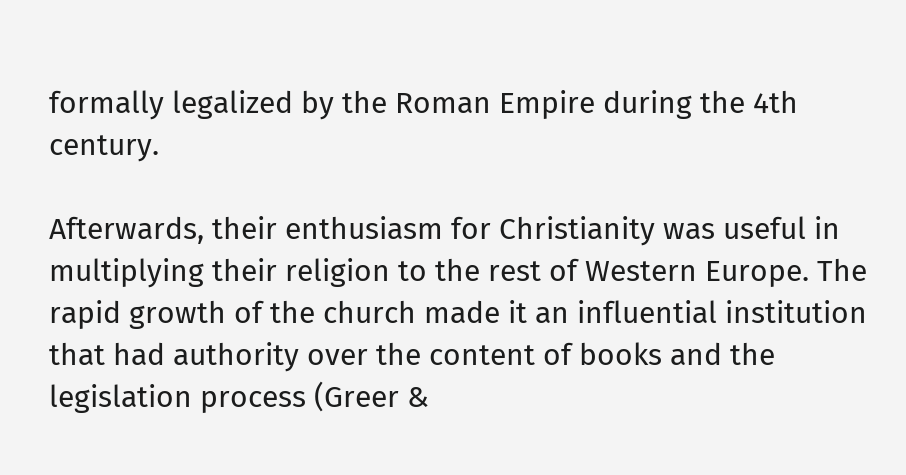formally legalized by the Roman Empire during the 4th century.

Afterwards, their enthusiasm for Christianity was useful in multiplying their religion to the rest of Western Europe. The rapid growth of the church made it an influential institution that had authority over the content of books and the legislation process (Greer &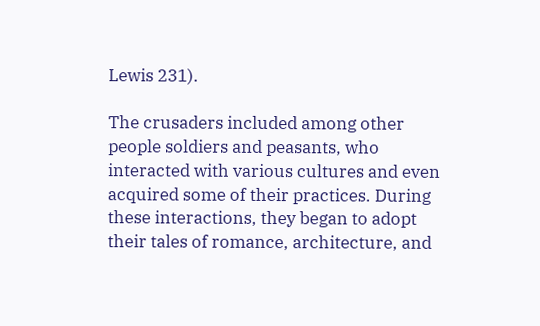Lewis 231).

The crusaders included among other people soldiers and peasants, who interacted with various cultures and even acquired some of their practices. During these interactions, they began to adopt their tales of romance, architecture, and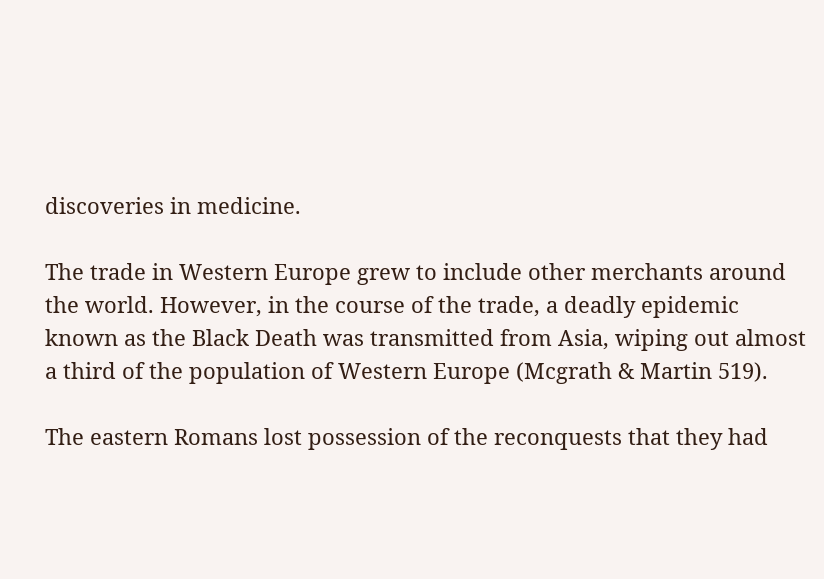discoveries in medicine.

The trade in Western Europe grew to include other merchants around the world. However, in the course of the trade, a deadly epidemic known as the Black Death was transmitted from Asia, wiping out almost a third of the population of Western Europe (Mcgrath & Martin 519).

The eastern Romans lost possession of the reconquests that they had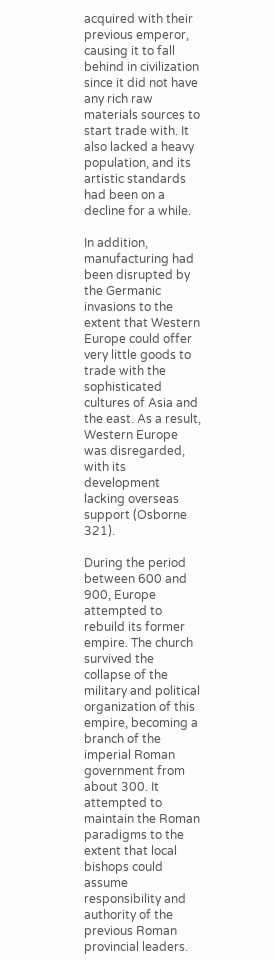acquired with their previous emperor, causing it to fall behind in civilization since it did not have any rich raw materials sources to start trade with. It also lacked a heavy population, and its artistic standards had been on a decline for a while.

In addition, manufacturing had been disrupted by the Germanic invasions to the extent that Western Europe could offer very little goods to trade with the sophisticated cultures of Asia and the east. As a result, Western Europe was disregarded, with its development lacking overseas support (Osborne 321).

During the period between 600 and 900, Europe attempted to rebuild its former empire. The church survived the collapse of the military and political organization of this empire, becoming a branch of the imperial Roman government from about 300. It attempted to maintain the Roman paradigms to the extent that local bishops could assume responsibility and authority of the previous Roman provincial leaders.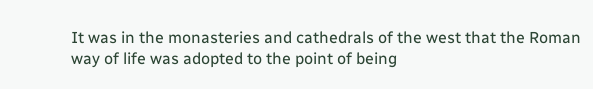It was in the monasteries and cathedrals of the west that the Roman way of life was adopted to the point of being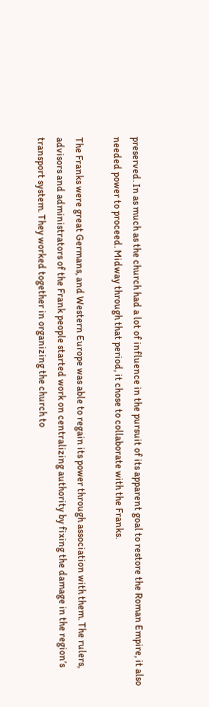preserved. In as much as the church had a lot of influence in the pursuit of its apparent goal to restore the Roman Empire, it also needed power to proceed. Midway through that period, it chose to collaborate with the Franks.

The Franks were great Germans, and Western Europe was able to regain its power through association with them. The rulers, advisors and administrators of the Frank people started work on centralizing authority by fixing the damage in the region’s transport system. They worked together in organizing the church to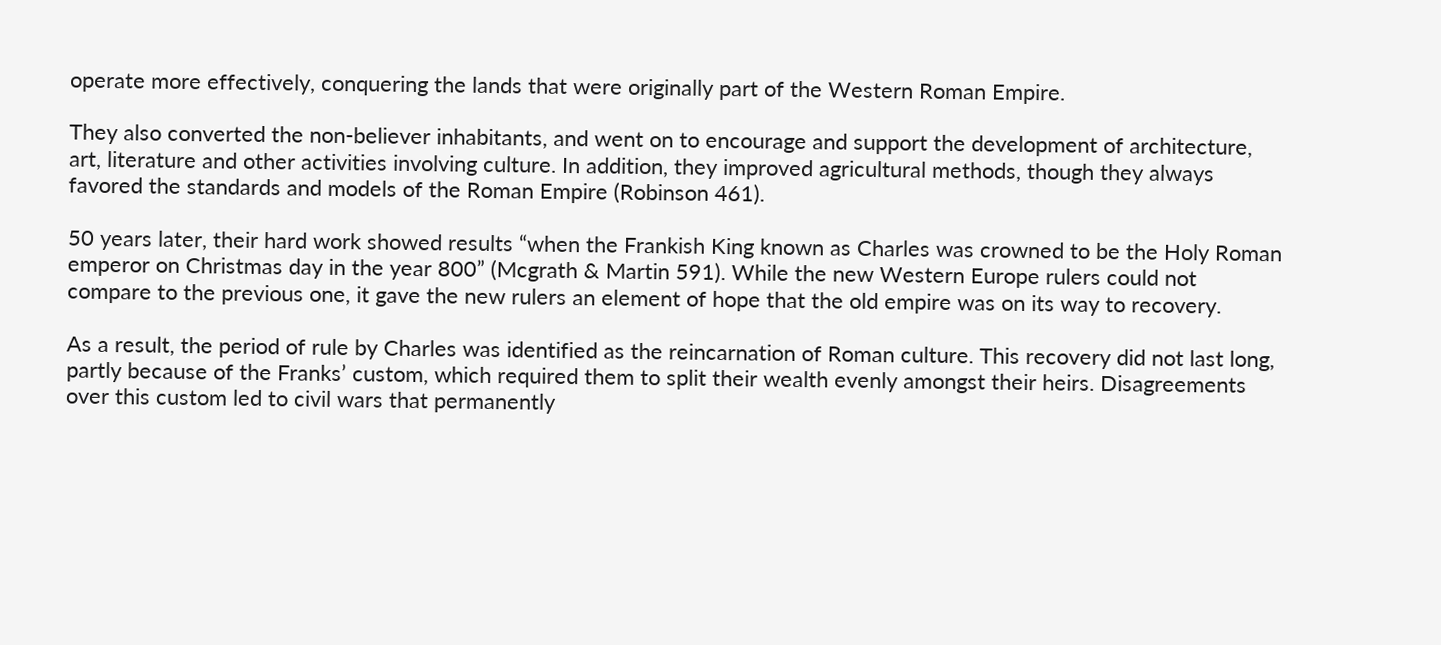operate more effectively, conquering the lands that were originally part of the Western Roman Empire.

They also converted the non-believer inhabitants, and went on to encourage and support the development of architecture, art, literature and other activities involving culture. In addition, they improved agricultural methods, though they always favored the standards and models of the Roman Empire (Robinson 461).

50 years later, their hard work showed results “when the Frankish King known as Charles was crowned to be the Holy Roman emperor on Christmas day in the year 800” (Mcgrath & Martin 591). While the new Western Europe rulers could not compare to the previous one, it gave the new rulers an element of hope that the old empire was on its way to recovery.

As a result, the period of rule by Charles was identified as the reincarnation of Roman culture. This recovery did not last long, partly because of the Franks’ custom, which required them to split their wealth evenly amongst their heirs. Disagreements over this custom led to civil wars that permanently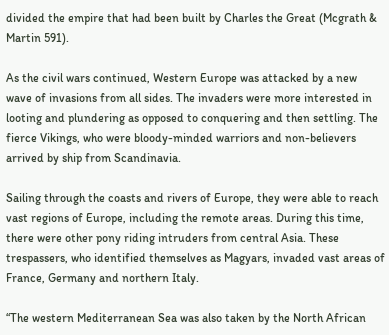divided the empire that had been built by Charles the Great (Mcgrath & Martin 591).

As the civil wars continued, Western Europe was attacked by a new wave of invasions from all sides. The invaders were more interested in looting and plundering as opposed to conquering and then settling. The fierce Vikings, who were bloody-minded warriors and non-believers arrived by ship from Scandinavia.

Sailing through the coasts and rivers of Europe, they were able to reach vast regions of Europe, including the remote areas. During this time, there were other pony riding intruders from central Asia. These trespassers, who identified themselves as Magyars, invaded vast areas of France, Germany and northern Italy.

“The western Mediterranean Sea was also taken by the North African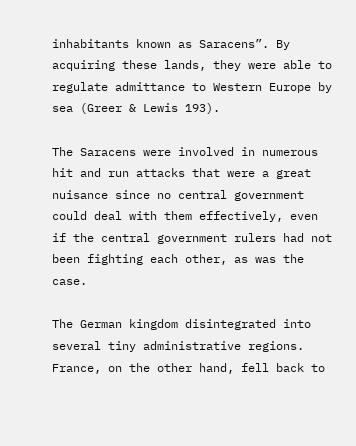inhabitants known as Saracens”. By acquiring these lands, they were able to regulate admittance to Western Europe by sea (Greer & Lewis 193).

The Saracens were involved in numerous hit and run attacks that were a great nuisance since no central government could deal with them effectively, even if the central government rulers had not been fighting each other, as was the case.

The German kingdom disintegrated into several tiny administrative regions. France, on the other hand, fell back to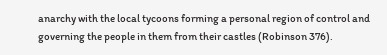anarchy with the local tycoons forming a personal region of control and governing the people in them from their castles (Robinson 376).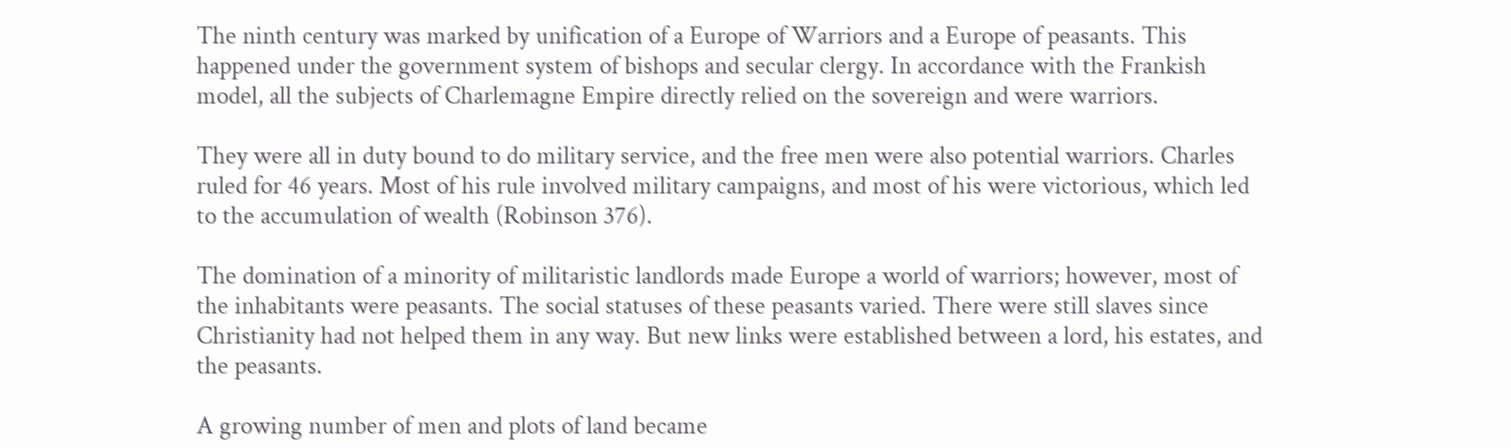The ninth century was marked by unification of a Europe of Warriors and a Europe of peasants. This happened under the government system of bishops and secular clergy. In accordance with the Frankish model, all the subjects of Charlemagne Empire directly relied on the sovereign and were warriors.

They were all in duty bound to do military service, and the free men were also potential warriors. Charles ruled for 46 years. Most of his rule involved military campaigns, and most of his were victorious, which led to the accumulation of wealth (Robinson 376).

The domination of a minority of militaristic landlords made Europe a world of warriors; however, most of the inhabitants were peasants. The social statuses of these peasants varied. There were still slaves since Christianity had not helped them in any way. But new links were established between a lord, his estates, and the peasants.

A growing number of men and plots of land became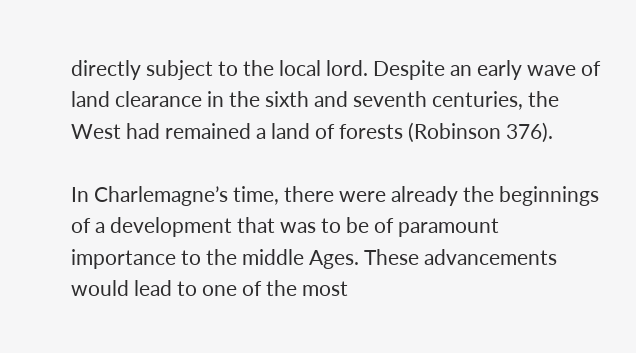directly subject to the local lord. Despite an early wave of land clearance in the sixth and seventh centuries, the West had remained a land of forests (Robinson 376).

In Charlemagne’s time, there were already the beginnings of a development that was to be of paramount importance to the middle Ages. These advancements would lead to one of the most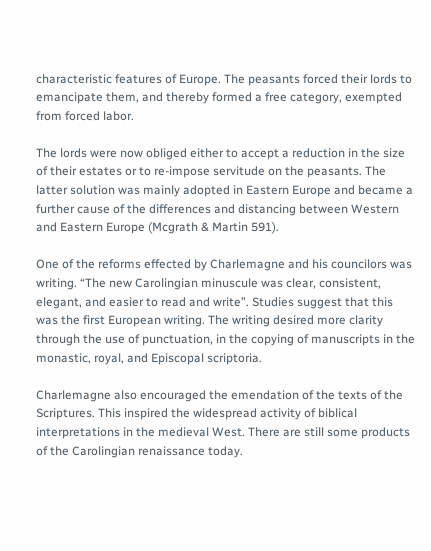characteristic features of Europe. The peasants forced their lords to emancipate them, and thereby formed a free category, exempted from forced labor.

The lords were now obliged either to accept a reduction in the size of their estates or to re-impose servitude on the peasants. The latter solution was mainly adopted in Eastern Europe and became a further cause of the differences and distancing between Western and Eastern Europe (Mcgrath & Martin 591).

One of the reforms effected by Charlemagne and his councilors was writing. “The new Carolingian minuscule was clear, consistent, elegant, and easier to read and write”. Studies suggest that this was the first European writing. The writing desired more clarity through the use of punctuation, in the copying of manuscripts in the monastic, royal, and Episcopal scriptoria.

Charlemagne also encouraged the emendation of the texts of the Scriptures. This inspired the widespread activity of biblical interpretations in the medieval West. There are still some products of the Carolingian renaissance today.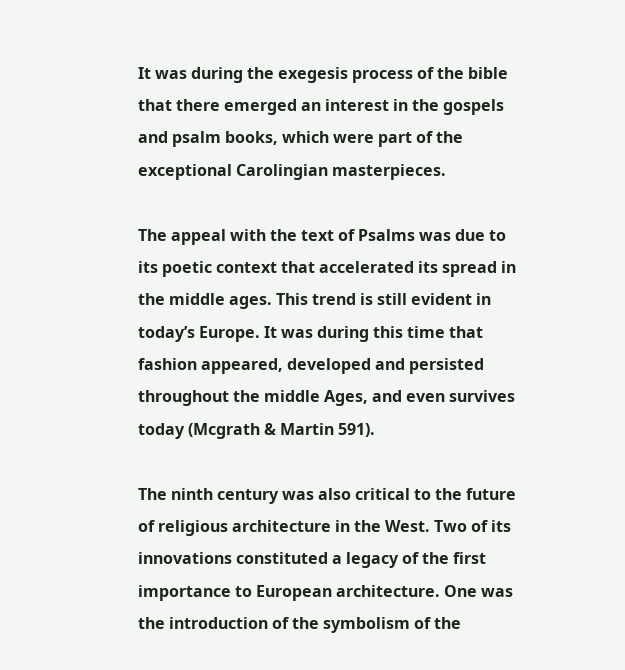It was during the exegesis process of the bible that there emerged an interest in the gospels and psalm books, which were part of the exceptional Carolingian masterpieces.

The appeal with the text of Psalms was due to its poetic context that accelerated its spread in the middle ages. This trend is still evident in today’s Europe. It was during this time that fashion appeared, developed and persisted throughout the middle Ages, and even survives today (Mcgrath & Martin 591).

The ninth century was also critical to the future of religious architecture in the West. Two of its innovations constituted a legacy of the first importance to European architecture. One was the introduction of the symbolism of the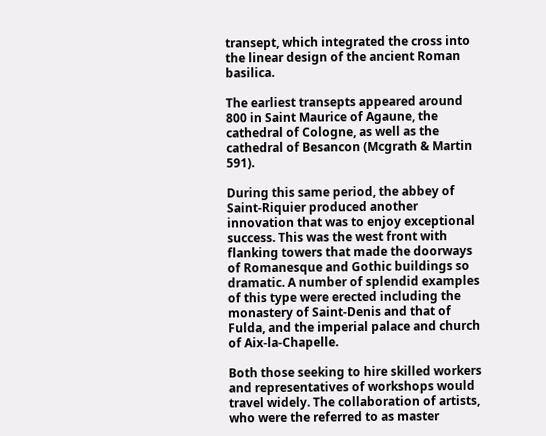transept, which integrated the cross into the linear design of the ancient Roman basilica.

The earliest transepts appeared around 800 in Saint Maurice of Agaune, the cathedral of Cologne, as well as the cathedral of Besancon (Mcgrath & Martin 591).

During this same period, the abbey of Saint-Riquier produced another innovation that was to enjoy exceptional success. This was the west front with flanking towers that made the doorways of Romanesque and Gothic buildings so dramatic. A number of splendid examples of this type were erected including the monastery of Saint-Denis and that of Fulda, and the imperial palace and church of Aix-la-Chapelle.

Both those seeking to hire skilled workers and representatives of workshops would travel widely. The collaboration of artists, who were the referred to as master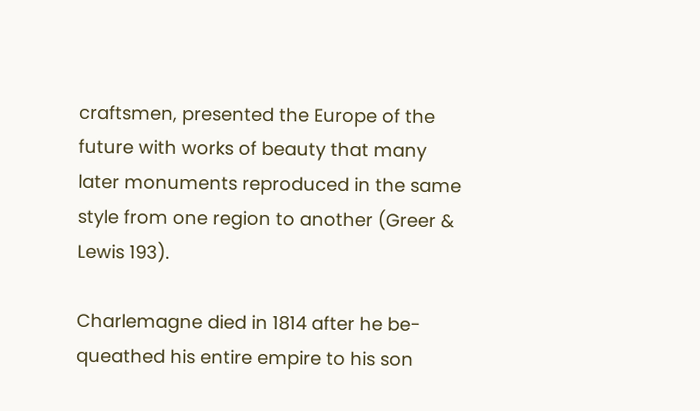craftsmen, presented the Europe of the future with works of beauty that many later monuments reproduced in the same style from one region to another (Greer & Lewis 193).

Charlemagne died in 1814 after he be-queathed his entire empire to his son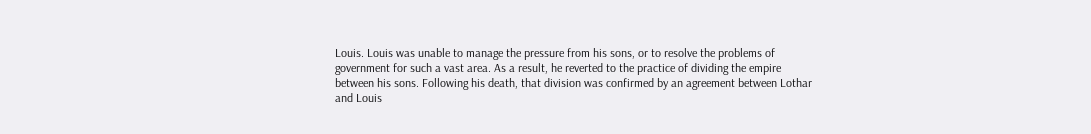Louis. Louis was unable to manage the pressure from his sons, or to resolve the problems of government for such a vast area. As a result, he reverted to the practice of dividing the empire between his sons. Following his death, that division was confirmed by an agreement between Lothar and Louis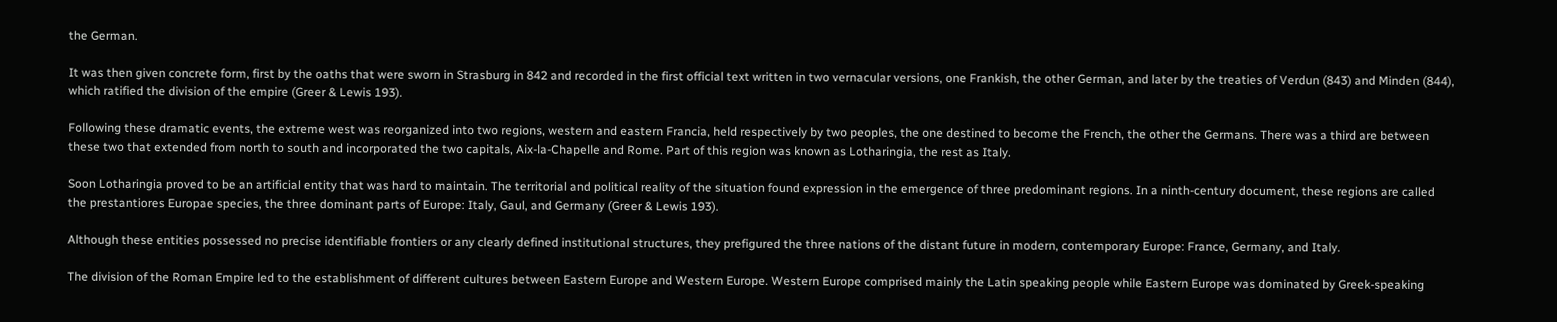the German.

It was then given concrete form, first by the oaths that were sworn in Strasburg in 842 and recorded in the first official text written in two vernacular versions, one Frankish, the other German, and later by the treaties of Verdun (843) and Minden (844), which ratified the division of the empire (Greer & Lewis 193).

Following these dramatic events, the extreme west was reorganized into two regions, western and eastern Francia, held respectively by two peoples, the one destined to become the French, the other the Germans. There was a third are between these two that extended from north to south and incorporated the two capitals, Aix-la-Chapelle and Rome. Part of this region was known as Lotharingia, the rest as Italy.

Soon Lotharingia proved to be an artificial entity that was hard to maintain. The territorial and political reality of the situation found expression in the emergence of three predominant regions. In a ninth-century document, these regions are called the prestantiores Europae species, the three dominant parts of Europe: Italy, Gaul, and Germany (Greer & Lewis 193).

Although these entities possessed no precise identifiable frontiers or any clearly defined institutional structures, they prefigured the three nations of the distant future in modern, contemporary Europe: France, Germany, and Italy.

The division of the Roman Empire led to the establishment of different cultures between Eastern Europe and Western Europe. Western Europe comprised mainly the Latin speaking people while Eastern Europe was dominated by Greek-speaking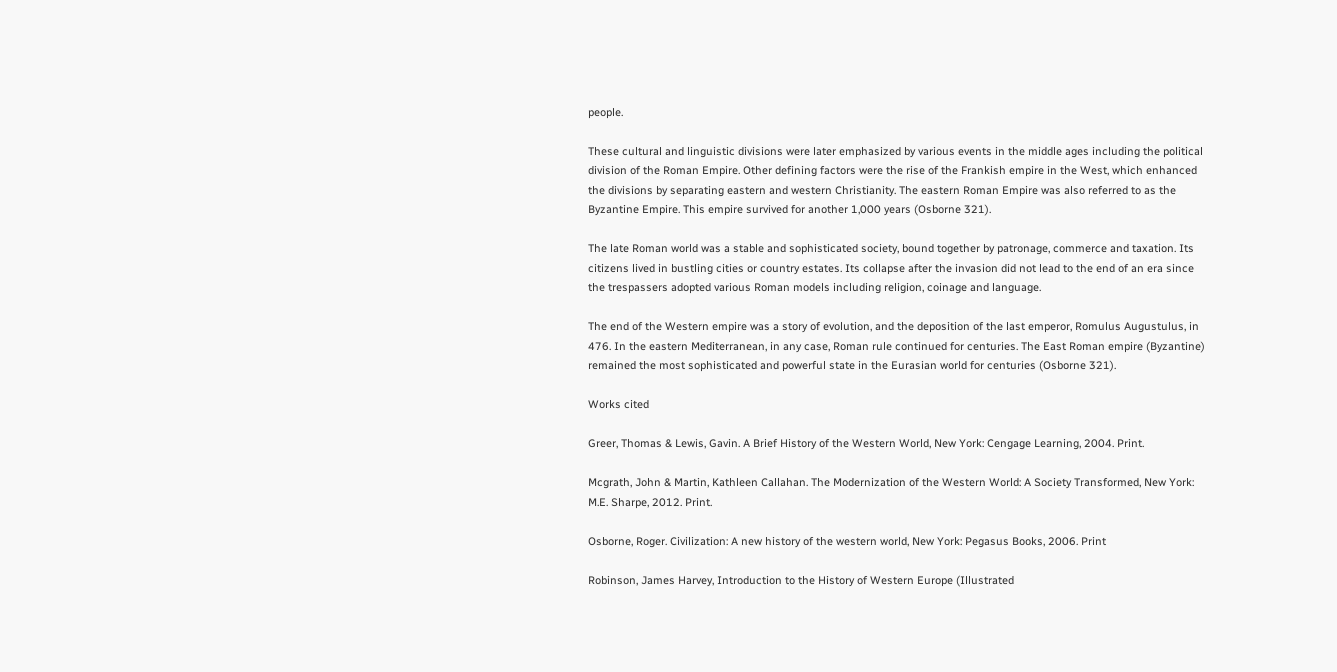people.

These cultural and linguistic divisions were later emphasized by various events in the middle ages including the political division of the Roman Empire. Other defining factors were the rise of the Frankish empire in the West, which enhanced the divisions by separating eastern and western Christianity. The eastern Roman Empire was also referred to as the Byzantine Empire. This empire survived for another 1,000 years (Osborne 321).

The late Roman world was a stable and sophisticated society, bound together by patronage, commerce and taxation. Its citizens lived in bustling cities or country estates. Its collapse after the invasion did not lead to the end of an era since the trespassers adopted various Roman models including religion, coinage and language.

The end of the Western empire was a story of evolution, and the deposition of the last emperor, Romulus Augustulus, in 476. In the eastern Mediterranean, in any case, Roman rule continued for centuries. The East Roman empire (Byzantine) remained the most sophisticated and powerful state in the Eurasian world for centuries (Osborne 321).

Works cited

Greer, Thomas & Lewis, Gavin. A Brief History of the Western World, New York: Cengage Learning, 2004. Print.

Mcgrath, John & Martin, Kathleen Callahan. The Modernization of the Western World: A Society Transformed, New York: M.E. Sharpe, 2012. Print.

Osborne, Roger. Civilization: A new history of the western world, New York: Pegasus Books, 2006. Print

Robinson, James Harvey, Introduction to the History of Western Europe (Illustrated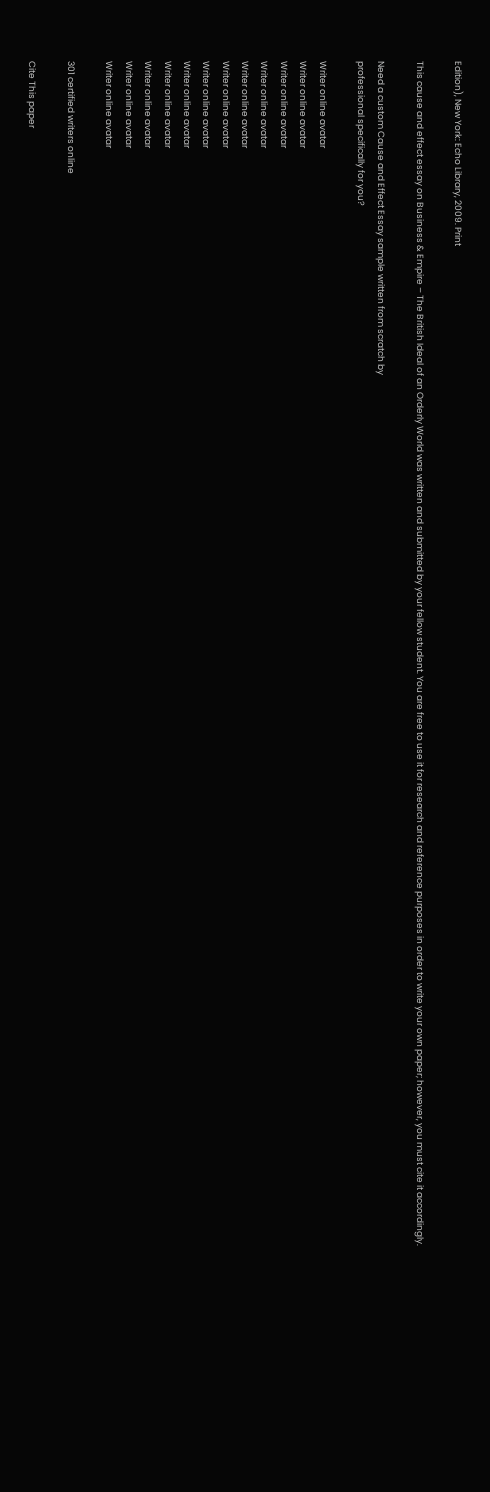Edition), New York: Echo Library, 2009. Print

This cause and effect essay on Business & Empire – The British Ideal of an Orderly World was written and submitted by your fellow student. You are free to use it for research and reference purposes in order to write your own paper; however, you must cite it accordingly.

Need a custom Cause and Effect Essay sample written from scratch by
professional specifically for you?

Writer online avatar
Writer online avatar
Writer online avatar
Writer online avatar
Writer online avatar
Writer online avatar
Writer online avatar
Writer online avatar
Writer online avatar
Writer online avatar
Writer online avatar
Writer online avatar

301 certified writers online

Cite This paper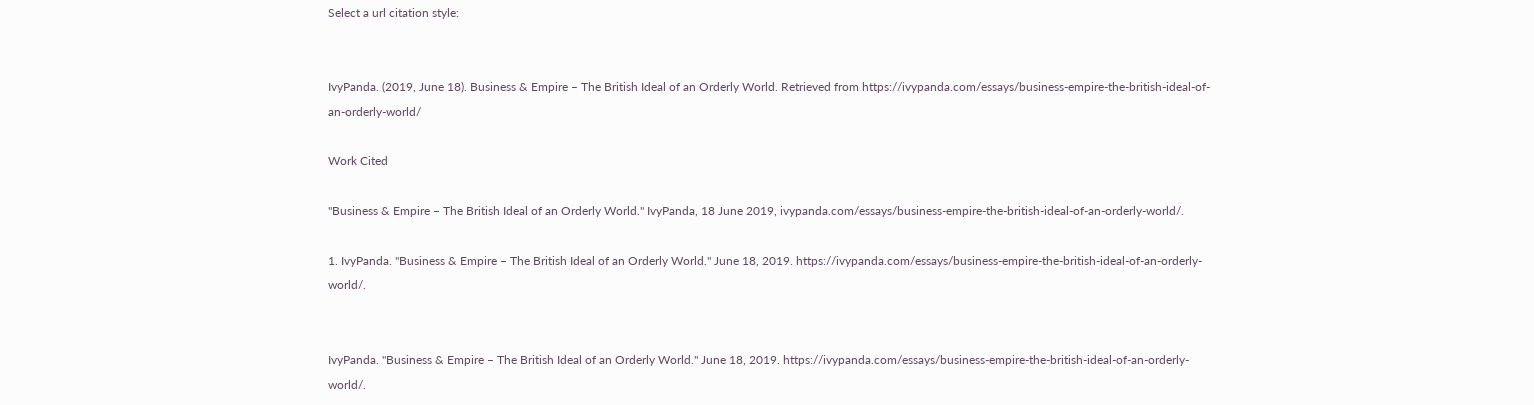Select a url citation style:


IvyPanda. (2019, June 18). Business & Empire – The British Ideal of an Orderly World. Retrieved from https://ivypanda.com/essays/business-empire-the-british-ideal-of-an-orderly-world/

Work Cited

"Business & Empire – The British Ideal of an Orderly World." IvyPanda, 18 June 2019, ivypanda.com/essays/business-empire-the-british-ideal-of-an-orderly-world/.

1. IvyPanda. "Business & Empire – The British Ideal of an Orderly World." June 18, 2019. https://ivypanda.com/essays/business-empire-the-british-ideal-of-an-orderly-world/.


IvyPanda. "Business & Empire – The British Ideal of an Orderly World." June 18, 2019. https://ivypanda.com/essays/business-empire-the-british-ideal-of-an-orderly-world/.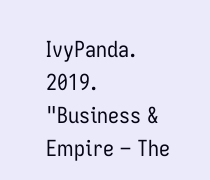IvyPanda. 2019. "Business & Empire – The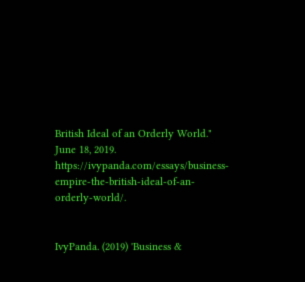British Ideal of an Orderly World." June 18, 2019. https://ivypanda.com/essays/business-empire-the-british-ideal-of-an-orderly-world/.


IvyPanda. (2019) 'Business &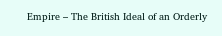Empire – The British Ideal of an Orderly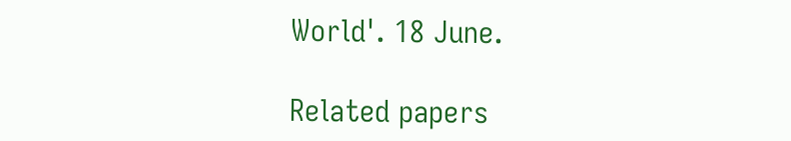World'. 18 June.

Related papers